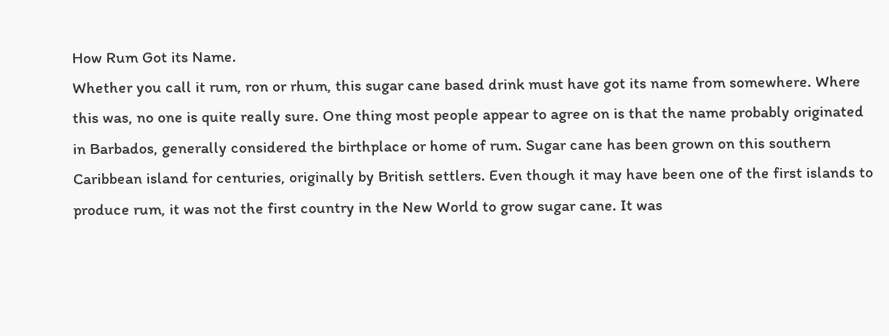How Rum Got its Name.
Whether you call it rum, ron or rhum, this sugar cane based drink must have got its name from somewhere. Where this was, no one is quite really sure. One thing most people appear to agree on is that the name probably originated in Barbados, generally considered the birthplace or home of rum. Sugar cane has been grown on this southern Caribbean island for centuries, originally by British settlers. Even though it may have been one of the first islands to produce rum, it was not the first country in the New World to grow sugar cane. It was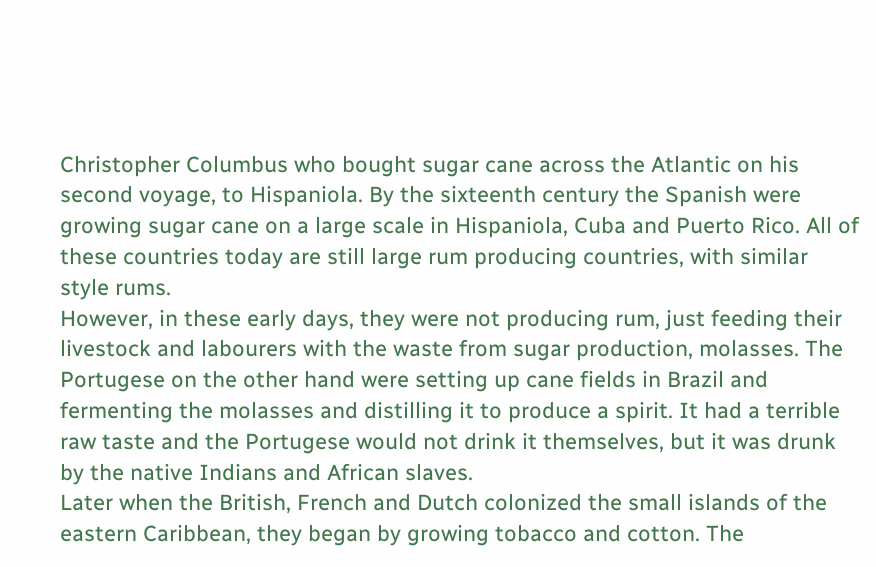Christopher Columbus who bought sugar cane across the Atlantic on his second voyage, to Hispaniola. By the sixteenth century the Spanish were growing sugar cane on a large scale in Hispaniola, Cuba and Puerto Rico. All of these countries today are still large rum producing countries, with similar style rums.
However, in these early days, they were not producing rum, just feeding their livestock and labourers with the waste from sugar production, molasses. The Portugese on the other hand were setting up cane fields in Brazil and fermenting the molasses and distilling it to produce a spirit. It had a terrible raw taste and the Portugese would not drink it themselves, but it was drunk by the native Indians and African slaves.
Later when the British, French and Dutch colonized the small islands of the eastern Caribbean, they began by growing tobacco and cotton. The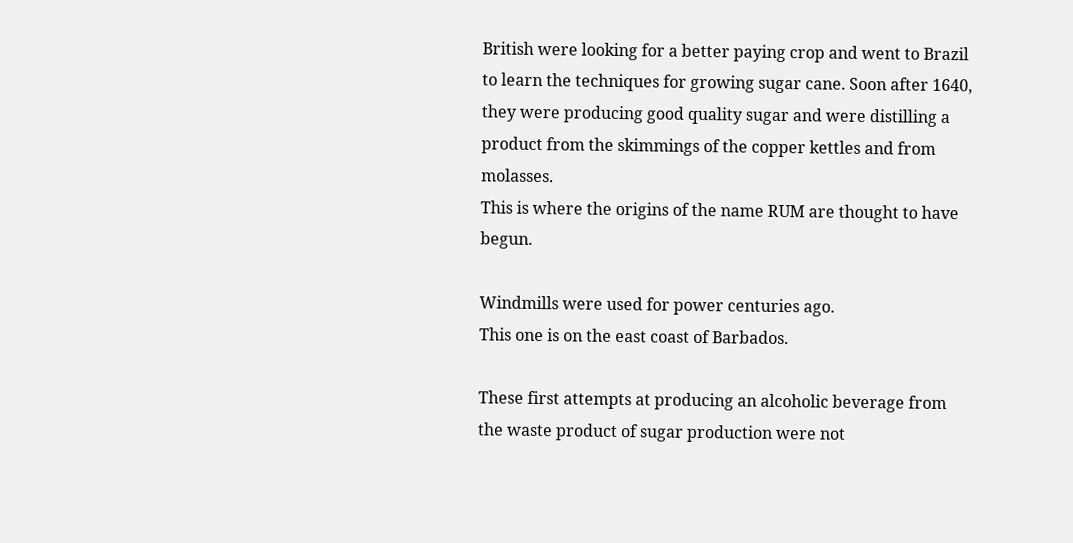British were looking for a better paying crop and went to Brazil to learn the techniques for growing sugar cane. Soon after 1640, they were producing good quality sugar and were distilling a product from the skimmings of the copper kettles and from molasses.
This is where the origins of the name RUM are thought to have begun.

Windmills were used for power centuries ago.
This one is on the east coast of Barbados.

These first attempts at producing an alcoholic beverage from the waste product of sugar production were not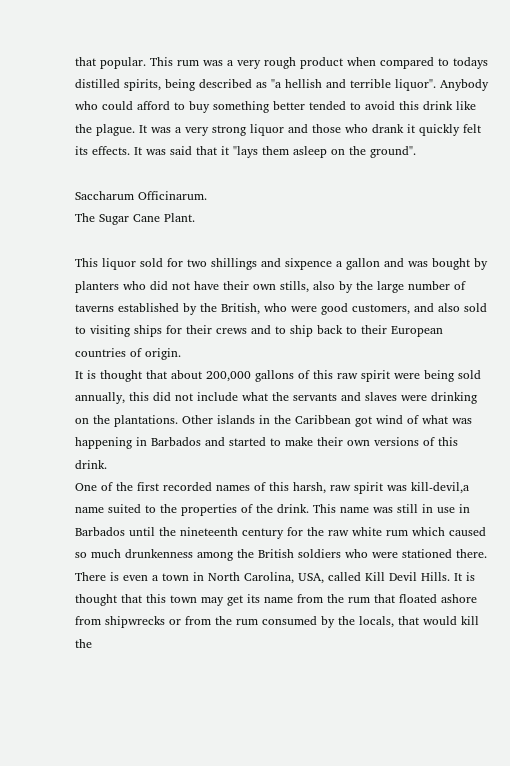that popular. This rum was a very rough product when compared to todays distilled spirits, being described as "a hellish and terrible liquor". Anybody who could afford to buy something better tended to avoid this drink like the plague. It was a very strong liquor and those who drank it quickly felt its effects. It was said that it "lays them asleep on the ground".

Saccharum Officinarum.
The Sugar Cane Plant.

This liquor sold for two shillings and sixpence a gallon and was bought by planters who did not have their own stills, also by the large number of taverns established by the British, who were good customers, and also sold to visiting ships for their crews and to ship back to their European countries of origin.
It is thought that about 200,000 gallons of this raw spirit were being sold annually, this did not include what the servants and slaves were drinking on the plantations. Other islands in the Caribbean got wind of what was happening in Barbados and started to make their own versions of this drink.
One of the first recorded names of this harsh, raw spirit was kill-devil,a name suited to the properties of the drink. This name was still in use in Barbados until the nineteenth century for the raw white rum which caused so much drunkenness among the British soldiers who were stationed there. There is even a town in North Carolina, USA, called Kill Devil Hills. It is thought that this town may get its name from the rum that floated ashore from shipwrecks or from the rum consumed by the locals, that would kill the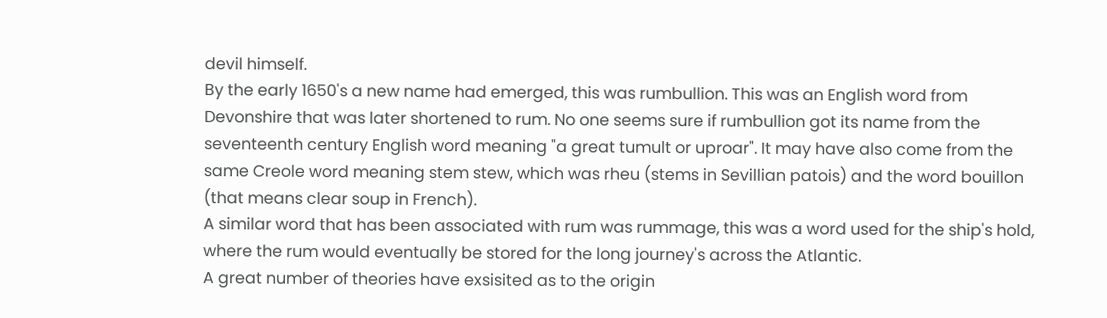devil himself.
By the early 1650's a new name had emerged, this was rumbullion. This was an English word from Devonshire that was later shortened to rum. No one seems sure if rumbullion got its name from the seventeenth century English word meaning "a great tumult or uproar". It may have also come from the same Creole word meaning stem stew, which was rheu (stems in Sevillian patois) and the word bouillon (that means clear soup in French).
A similar word that has been associated with rum was rummage, this was a word used for the ship's hold, where the rum would eventually be stored for the long journey's across the Atlantic.
A great number of theories have exsisited as to the origin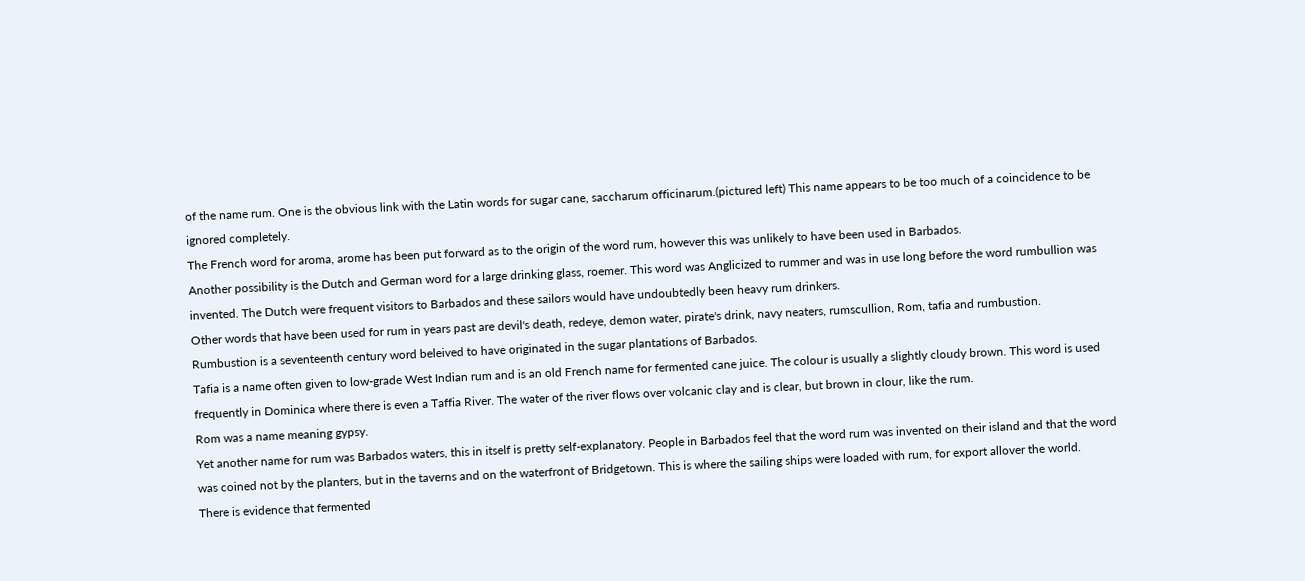of the name rum. One is the obvious link with the Latin words for sugar cane, saccharum officinarum.(pictured left) This name appears to be too much of a coincidence to be ignored completely.
The French word for aroma, arome has been put forward as to the origin of the word rum, however this was unlikely to have been used in Barbados.
Another possibility is the Dutch and German word for a large drinking glass, roemer. This word was Anglicized to rummer and was in use long before the word rumbullion was invented. The Dutch were frequent visitors to Barbados and these sailors would have undoubtedly been heavy rum drinkers.
Other words that have been used for rum in years past are devil's death, redeye, demon water, pirate's drink, navy neaters, rumscullion, Rom, tafia and rumbustion.
Rumbustion is a seventeenth century word beleived to have originated in the sugar plantations of Barbados.
Tafia is a name often given to low-grade West Indian rum and is an old French name for fermented cane juice. The colour is usually a slightly cloudy brown. This word is used frequently in Dominica where there is even a Taffia River. The water of the river flows over volcanic clay and is clear, but brown in clour, like the rum.
Rom was a name meaning gypsy.
Yet another name for rum was Barbados waters, this in itself is pretty self-explanatory. People in Barbados feel that the word rum was invented on their island and that the word was coined not by the planters, but in the taverns and on the waterfront of Bridgetown. This is where the sailing ships were loaded with rum, for export allover the world.
There is evidence that fermented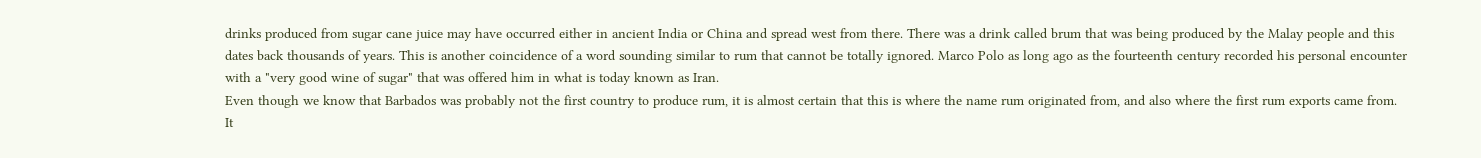drinks produced from sugar cane juice may have occurred either in ancient India or China and spread west from there. There was a drink called brum that was being produced by the Malay people and this dates back thousands of years. This is another coincidence of a word sounding similar to rum that cannot be totally ignored. Marco Polo as long ago as the fourteenth century recorded his personal encounter with a "very good wine of sugar" that was offered him in what is today known as Iran.
Even though we know that Barbados was probably not the first country to produce rum, it is almost certain that this is where the name rum originated from, and also where the first rum exports came from. It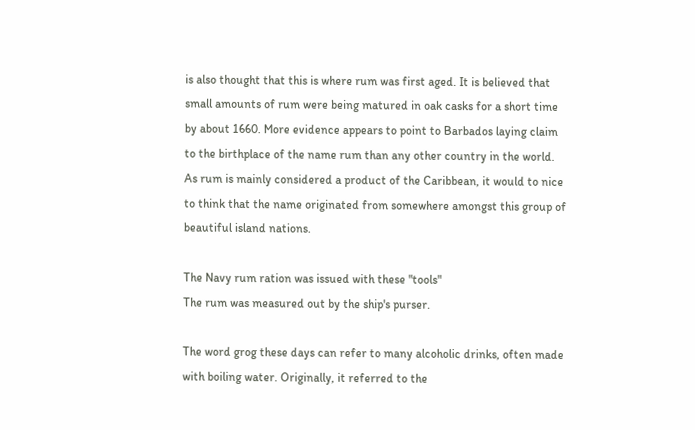is also thought that this is where rum was first aged. It is believed that small amounts of rum were being matured in oak casks for a short time by about 1660. More evidence appears to point to Barbados laying claim to the birthplace of the name rum than any other country in the world. As rum is mainly considered a product of the Caribbean, it would to nice to think that the name originated from somewhere amongst this group of beautiful island nations.

The Navy rum ration was issued with these "tools"
The rum was measured out by the ship's purser.

The word grog these days can refer to many alcoholic drinks, often made with boiling water. Originally, it referred to the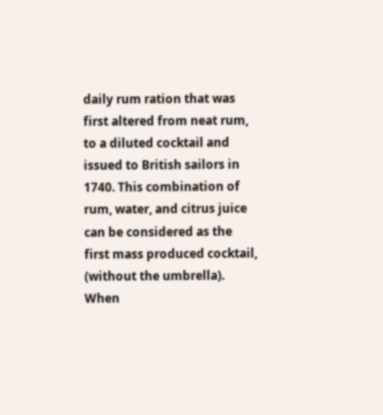daily rum ration that was first altered from neat rum, to a diluted cocktail and issued to British sailors in 1740. This combination of rum, water, and citrus juice can be considered as the first mass produced cocktail, (without the umbrella).
When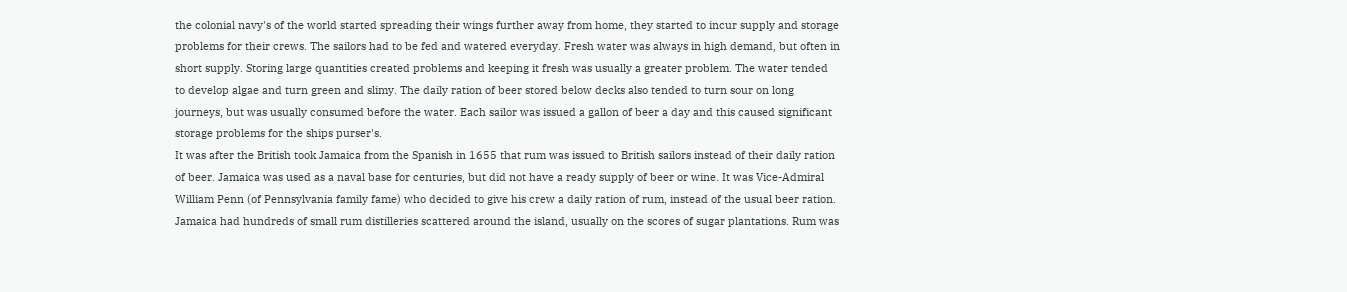the colonial navy's of the world started spreading their wings further away from home, they started to incur supply and storage problems for their crews. The sailors had to be fed and watered everyday. Fresh water was always in high demand, but often in short supply. Storing large quantities created problems and keeping it fresh was usually a greater problem. The water tended to develop algae and turn green and slimy. The daily ration of beer stored below decks also tended to turn sour on long journeys, but was usually consumed before the water. Each sailor was issued a gallon of beer a day and this caused significant storage problems for the ships purser's.
It was after the British took Jamaica from the Spanish in 1655 that rum was issued to British sailors instead of their daily ration of beer. Jamaica was used as a naval base for centuries, but did not have a ready supply of beer or wine. It was Vice-Admiral William Penn (of Pennsylvania family fame) who decided to give his crew a daily ration of rum, instead of the usual beer ration. Jamaica had hundreds of small rum distilleries scattered around the island, usually on the scores of sugar plantations. Rum was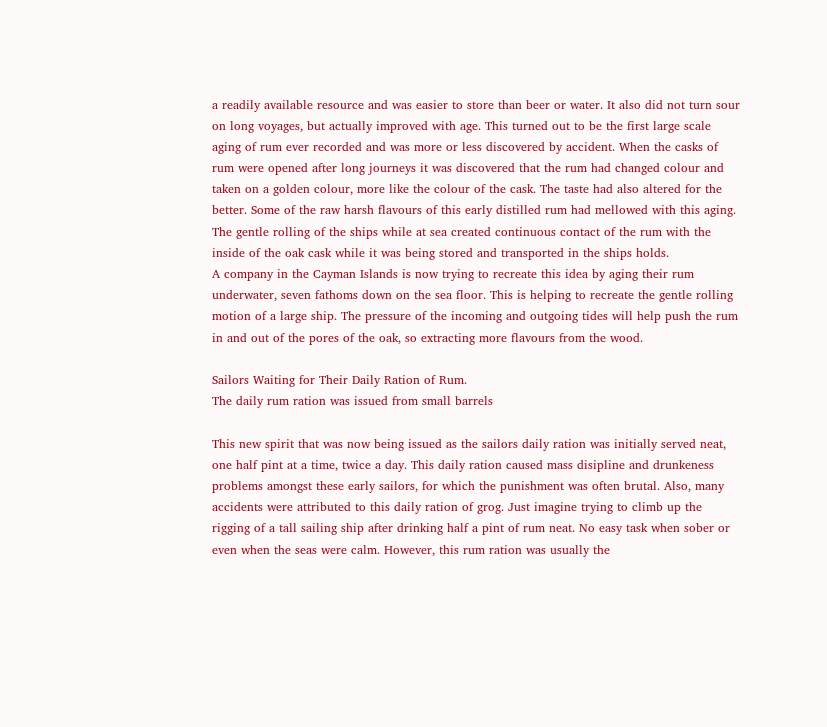a readily available resource and was easier to store than beer or water. It also did not turn sour on long voyages, but actually improved with age. This turned out to be the first large scale aging of rum ever recorded and was more or less discovered by accident. When the casks of rum were opened after long journeys it was discovered that the rum had changed colour and taken on a golden colour, more like the colour of the cask. The taste had also altered for the better. Some of the raw harsh flavours of this early distilled rum had mellowed with this aging. The gentle rolling of the ships while at sea created continuous contact of the rum with the inside of the oak cask while it was being stored and transported in the ships holds.
A company in the Cayman Islands is now trying to recreate this idea by aging their rum underwater, seven fathoms down on the sea floor. This is helping to recreate the gentle rolling motion of a large ship. The pressure of the incoming and outgoing tides will help push the rum in and out of the pores of the oak, so extracting more flavours from the wood.

Sailors Waiting for Their Daily Ration of Rum.
The daily rum ration was issued from small barrels

This new spirit that was now being issued as the sailors daily ration was initially served neat, one half pint at a time, twice a day. This daily ration caused mass disipline and drunkeness problems amongst these early sailors, for which the punishment was often brutal. Also, many accidents were attributed to this daily ration of grog. Just imagine trying to climb up the rigging of a tall sailing ship after drinking half a pint of rum neat. No easy task when sober or even when the seas were calm. However, this rum ration was usually the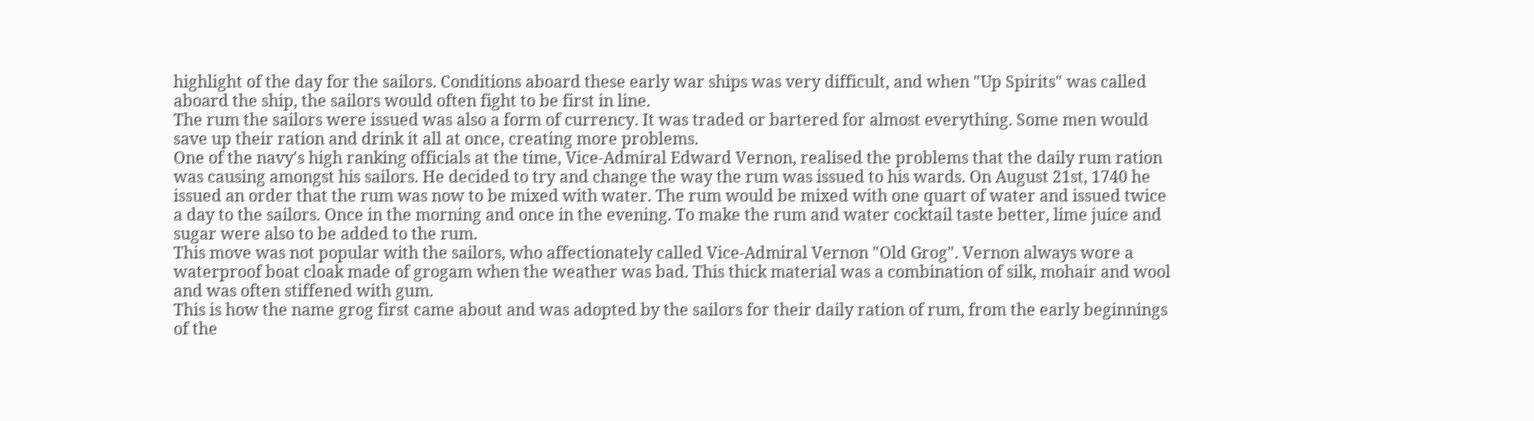highlight of the day for the sailors. Conditions aboard these early war ships was very difficult, and when "Up Spirits" was called aboard the ship, the sailors would often fight to be first in line.
The rum the sailors were issued was also a form of currency. It was traded or bartered for almost everything. Some men would save up their ration and drink it all at once, creating more problems.
One of the navy's high ranking officials at the time, Vice-Admiral Edward Vernon, realised the problems that the daily rum ration was causing amongst his sailors. He decided to try and change the way the rum was issued to his wards. On August 21st, 1740 he issued an order that the rum was now to be mixed with water. The rum would be mixed with one quart of water and issued twice a day to the sailors. Once in the morning and once in the evening. To make the rum and water cocktail taste better, lime juice and sugar were also to be added to the rum.
This move was not popular with the sailors, who affectionately called Vice-Admiral Vernon "Old Grog". Vernon always wore a waterproof boat cloak made of grogam when the weather was bad. This thick material was a combination of silk, mohair and wool and was often stiffened with gum.
This is how the name grog first came about and was adopted by the sailors for their daily ration of rum, from the early beginnings of the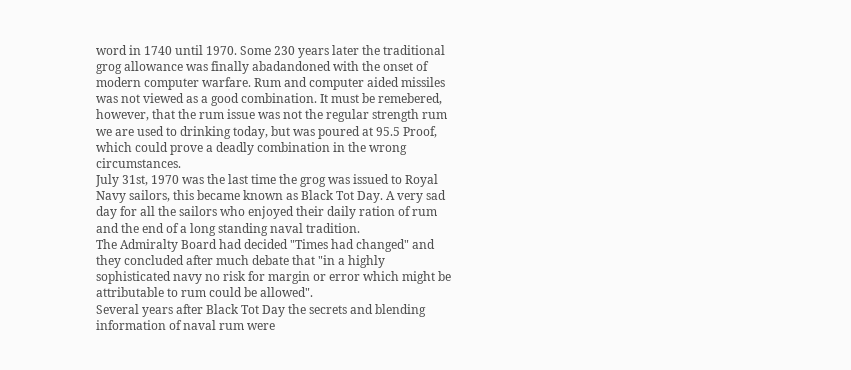word in 1740 until 1970. Some 230 years later the traditional grog allowance was finally abadandoned with the onset of modern computer warfare. Rum and computer aided missiles was not viewed as a good combination. It must be remebered, however, that the rum issue was not the regular strength rum we are used to drinking today, but was poured at 95.5 Proof, which could prove a deadly combination in the wrong circumstances.
July 31st, 1970 was the last time the grog was issued to Royal Navy sailors, this became known as Black Tot Day. A very sad day for all the sailors who enjoyed their daily ration of rum and the end of a long standing naval tradition.
The Admiralty Board had decided "Times had changed" and they concluded after much debate that "in a highly sophisticated navy no risk for margin or error which might be attributable to rum could be allowed".
Several years after Black Tot Day the secrets and blending information of naval rum were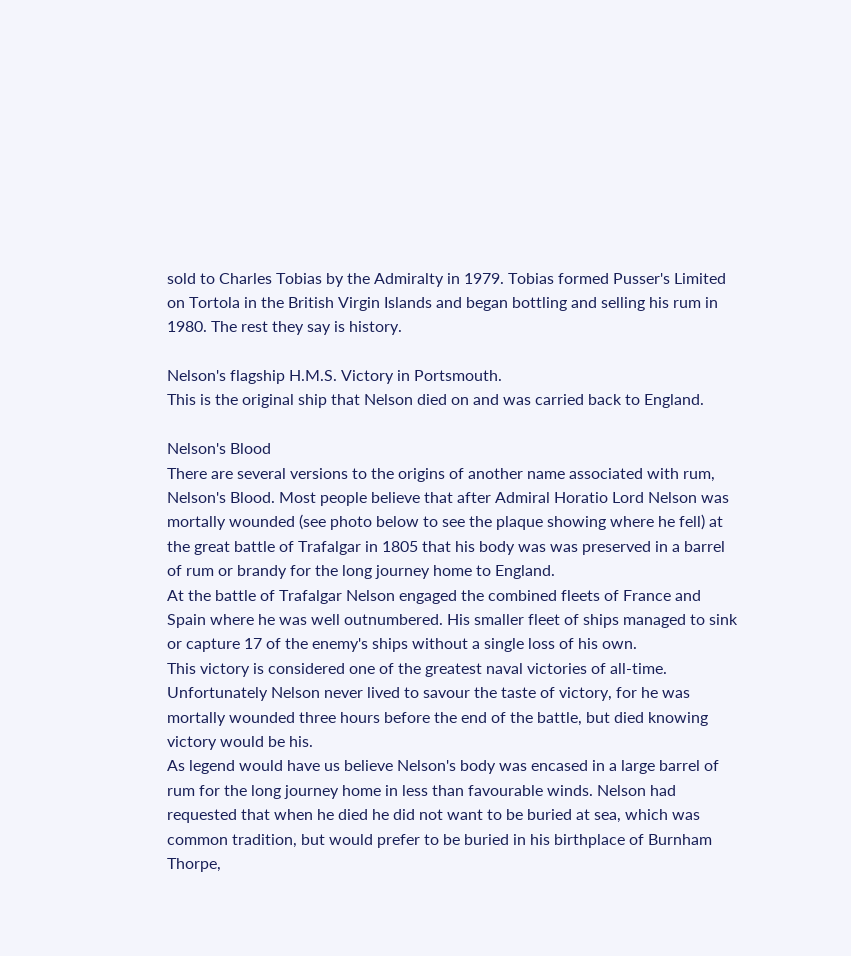sold to Charles Tobias by the Admiralty in 1979. Tobias formed Pusser's Limited on Tortola in the British Virgin Islands and began bottling and selling his rum in 1980. The rest they say is history.

Nelson's flagship H.M.S. Victory in Portsmouth.
This is the original ship that Nelson died on and was carried back to England.

Nelson's Blood
There are several versions to the origins of another name associated with rum, Nelson's Blood. Most people believe that after Admiral Horatio Lord Nelson was mortally wounded (see photo below to see the plaque showing where he fell) at the great battle of Trafalgar in 1805 that his body was was preserved in a barrel of rum or brandy for the long journey home to England.
At the battle of Trafalgar Nelson engaged the combined fleets of France and Spain where he was well outnumbered. His smaller fleet of ships managed to sink or capture 17 of the enemy's ships without a single loss of his own.
This victory is considered one of the greatest naval victories of all-time. Unfortunately Nelson never lived to savour the taste of victory, for he was mortally wounded three hours before the end of the battle, but died knowing victory would be his.
As legend would have us believe Nelson's body was encased in a large barrel of rum for the long journey home in less than favourable winds. Nelson had requested that when he died he did not want to be buried at sea, which was common tradition, but would prefer to be buried in his birthplace of Burnham Thorpe,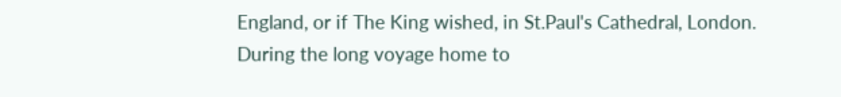England, or if The King wished, in St.Paul's Cathedral, London.
During the long voyage home to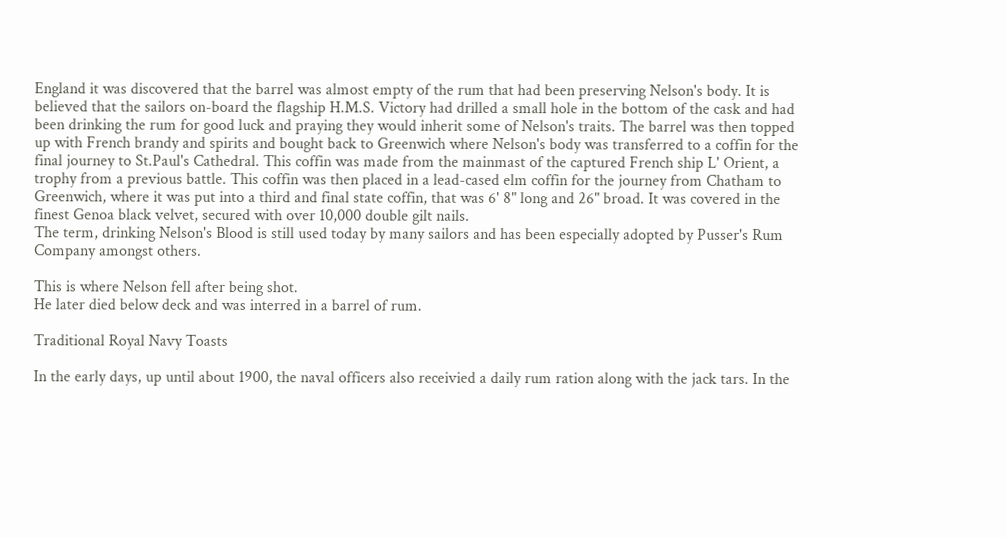England it was discovered that the barrel was almost empty of the rum that had been preserving Nelson's body. It is believed that the sailors on-board the flagship H.M.S. Victory had drilled a small hole in the bottom of the cask and had been drinking the rum for good luck and praying they would inherit some of Nelson's traits. The barrel was then topped up with French brandy and spirits and bought back to Greenwich where Nelson's body was transferred to a coffin for the final journey to St.Paul's Cathedral. This coffin was made from the mainmast of the captured French ship L' Orient, a trophy from a previous battle. This coffin was then placed in a lead-cased elm coffin for the journey from Chatham to Greenwich, where it was put into a third and final state coffin, that was 6' 8" long and 26" broad. It was covered in the finest Genoa black velvet, secured with over 10,000 double gilt nails.
The term, drinking Nelson's Blood is still used today by many sailors and has been especially adopted by Pusser's Rum Company amongst others.

This is where Nelson fell after being shot.
He later died below deck and was interred in a barrel of rum.

Traditional Royal Navy Toasts

In the early days, up until about 1900, the naval officers also receivied a daily rum ration along with the jack tars. In the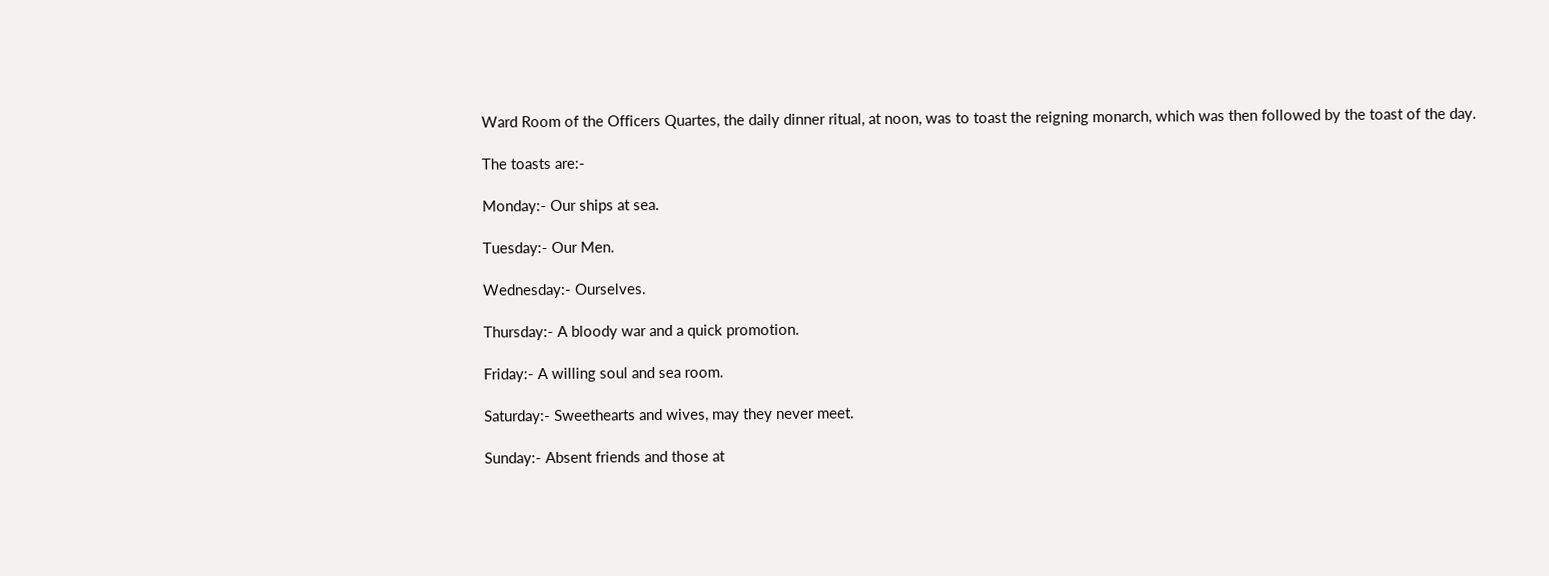Ward Room of the Officers Quartes, the daily dinner ritual, at noon, was to toast the reigning monarch, which was then followed by the toast of the day.

The toasts are:-

Monday:- Our ships at sea.

Tuesday:- Our Men.

Wednesday:- Ourselves.

Thursday:- A bloody war and a quick promotion.

Friday:- A willing soul and sea room.

Saturday:- Sweethearts and wives, may they never meet.

Sunday:- Absent friends and those at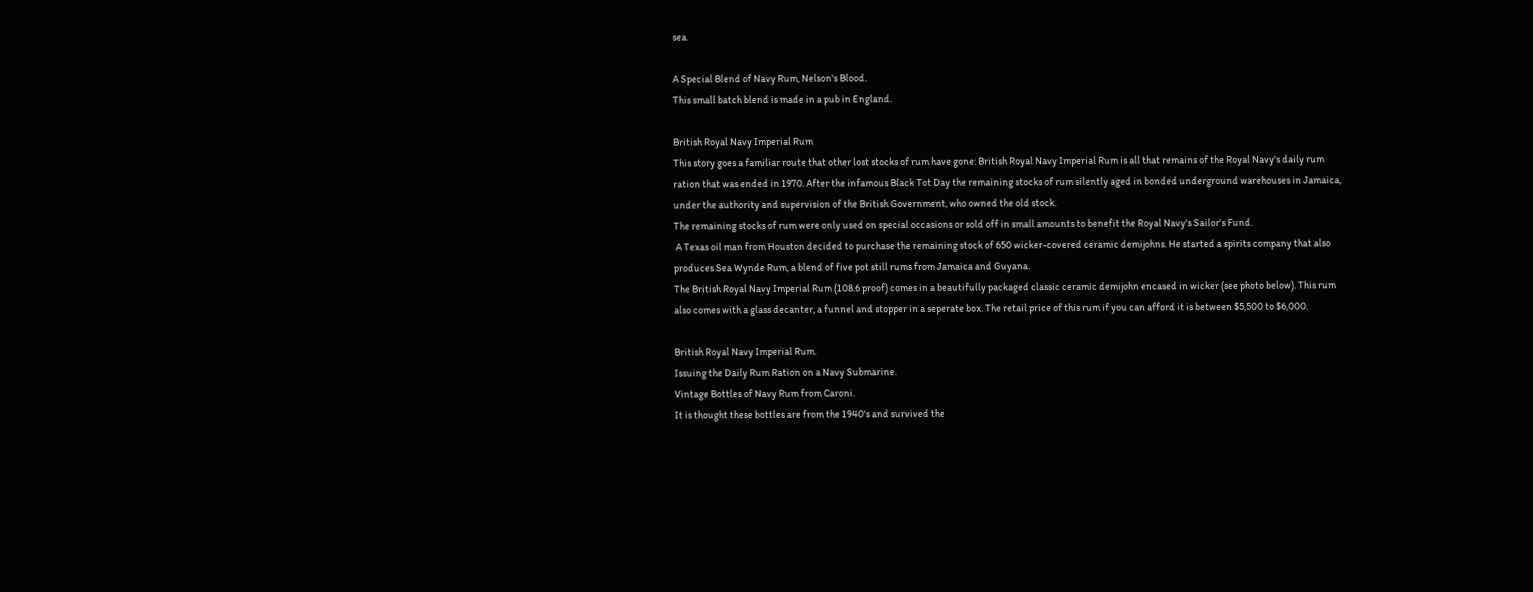sea.

A Special Blend of Navy Rum, Nelson's Blood.
This small batch blend is made in a pub in England.

British Royal Navy Imperial Rum
This story goes a familiar route that other lost stocks of rum have gone: British Royal Navy Imperial Rum is all that remains of the Royal Navy's daily rum ration that was ended in 1970. After the infamous Black Tot Day the remaining stocks of rum silently aged in bonded underground warehouses in Jamaica, under the authority and supervision of the British Government, who owned the old stock.
The remaining stocks of rum were only used on special occasions or sold off in small amounts to benefit the Royal Navy's Sailor's Fund.
 A Texas oil man from Houston decided to purchase the remaining stock of 650 wicker-covered ceramic demijohns. He started a spirits company that also produces Sea Wynde Rum, a blend of five pot still rums from Jamaica and Guyana.
The British Royal Navy Imperial Rum (108.6 proof) comes in a beautifully packaged classic ceramic demijohn encased in wicker (see photo below). This rum also comes with a glass decanter, a funnel and stopper in a seperate box. The retail price of this rum if you can afford it is between $5,500 to $6,000.

British Royal Navy Imperial Rum.
Issuing the Daily Rum Ration on a Navy Submarine.
Vintage Bottles of Navy Rum from Caroni.
It is thought these bottles are from the 1940's and survived the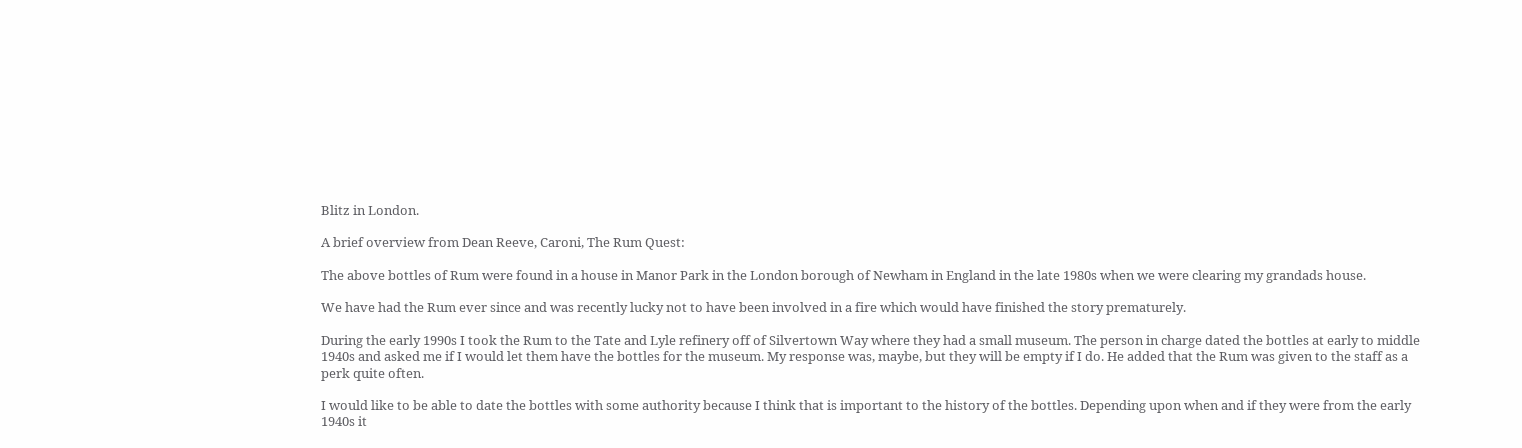Blitz in London.

A brief overview from Dean Reeve, Caroni, The Rum Quest:

The above bottles of Rum were found in a house in Manor Park in the London borough of Newham in England in the late 1980s when we were clearing my grandads house.

We have had the Rum ever since and was recently lucky not to have been involved in a fire which would have finished the story prematurely.

During the early 1990s I took the Rum to the Tate and Lyle refinery off of Silvertown Way where they had a small museum. The person in charge dated the bottles at early to middle 1940s and asked me if I would let them have the bottles for the museum. My response was, maybe, but they will be empty if I do. He added that the Rum was given to the staff as a perk quite often.

I would like to be able to date the bottles with some authority because I think that is important to the history of the bottles. Depending upon when and if they were from the early 1940s it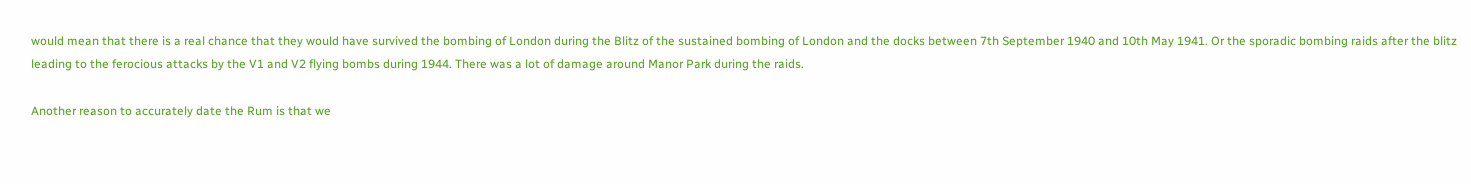would mean that there is a real chance that they would have survived the bombing of London during the Blitz of the sustained bombing of London and the docks between 7th September 1940 and 10th May 1941. Or the sporadic bombing raids after the blitz leading to the ferocious attacks by the V1 and V2 flying bombs during 1944. There was a lot of damage around Manor Park during the raids.

Another reason to accurately date the Rum is that we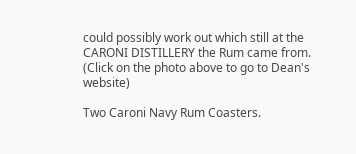could possibly work out which still at the CARONI DISTILLERY the Rum came from.
(Click on the photo above to go to Dean's website)

Two Caroni Navy Rum Coasters.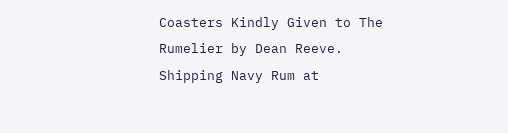Coasters Kindly Given to The Rumelier by Dean Reeve.
Shipping Navy Rum at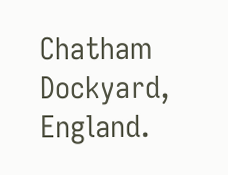Chatham Dockyard, England.